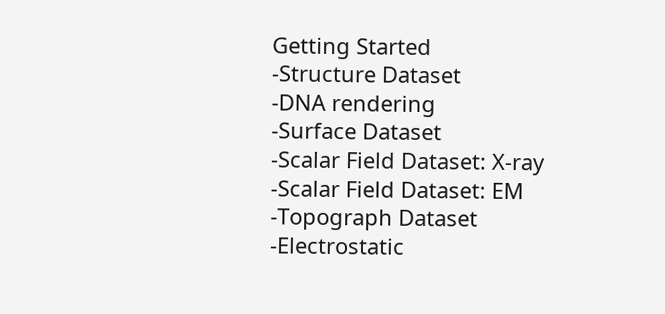Getting Started
-Structure Dataset
-DNA rendering
-Surface Dataset
-Scalar Field Dataset: X-ray
-Scalar Field Dataset: EM
-Topograph Dataset
-Electrostatic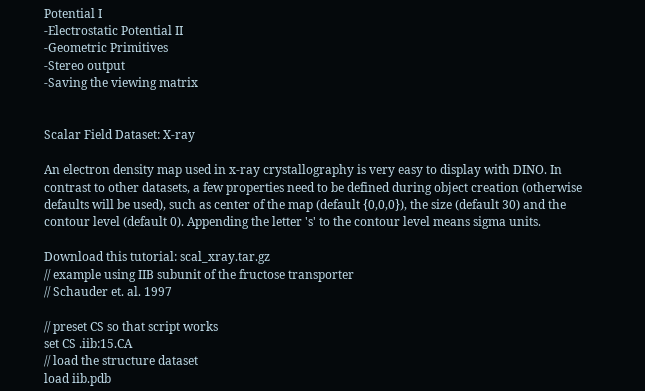Potential I
-Electrostatic Potential II
-Geometric Primitives
-Stereo output
-Saving the viewing matrix


Scalar Field Dataset: X-ray

An electron density map used in x-ray crystallography is very easy to display with DINO. In contrast to other datasets, a few properties need to be defined during object creation (otherwise defaults will be used), such as center of the map (default {0,0,0}), the size (default 30) and the contour level (default 0). Appending the letter 's' to the contour level means sigma units.

Download this tutorial: scal_xray.tar.gz
// example using IIB subunit of the fructose transporter
// Schauder et. al. 1997

// preset CS so that script works
set CS .iib:15.CA
// load the structure dataset
load iib.pdb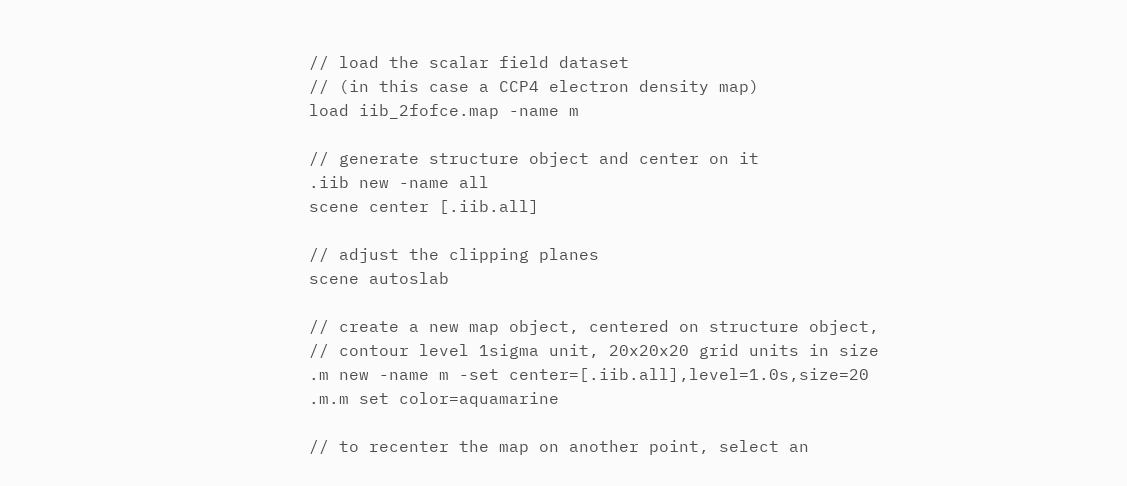// load the scalar field dataset
// (in this case a CCP4 electron density map)
load iib_2fofce.map -name m

// generate structure object and center on it
.iib new -name all
scene center [.iib.all]

// adjust the clipping planes
scene autoslab

// create a new map object, centered on structure object,
// contour level 1sigma unit, 20x20x20 grid units in size
.m new -name m -set center=[.iib.all],level=1.0s,size=20
.m.m set color=aquamarine

// to recenter the map on another point, select an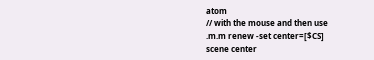atom
// with the mouse and then use
.m.m renew -set center=[$CS]
scene center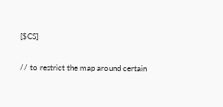[$CS]

// to restrict the map around certain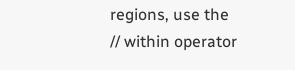regions, use the
// within operator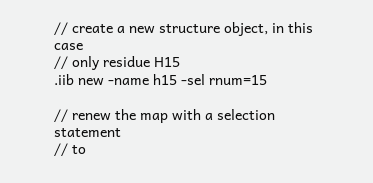// create a new structure object, in this case
// only residue H15
.iib new -name h15 -sel rnum=15

// renew the map with a selection statement
// to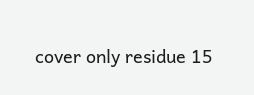cover only residue 15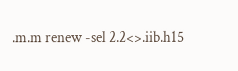.m.m renew -sel 2.2<>.iib.h15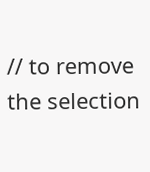// to remove the selection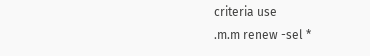criteria use
.m.m renew -sel *